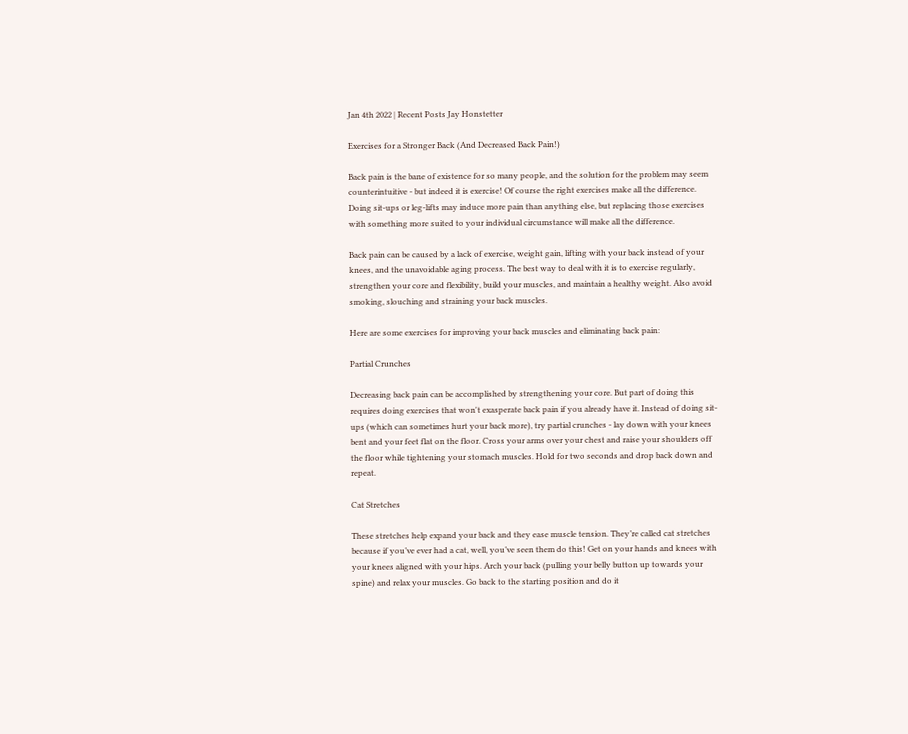Jan 4th 2022 | Recent Posts Jay Honstetter

Exercises for a Stronger Back (And Decreased Back Pain!)

Back pain is the bane of existence for so many people, and the solution for the problem may seem counterintuitive - but indeed it is exercise! Of course the right exercises make all the difference. Doing sit-ups or leg-lifts may induce more pain than anything else, but replacing those exercises with something more suited to your individual circumstance will make all the difference.

Back pain can be caused by a lack of exercise, weight gain, lifting with your back instead of your knees, and the unavoidable aging process. The best way to deal with it is to exercise regularly, strengthen your core and flexibility, build your muscles, and maintain a healthy weight. Also avoid smoking, slouching and straining your back muscles.

Here are some exercises for improving your back muscles and eliminating back pain:

Partial Crunches

Decreasing back pain can be accomplished by strengthening your core. But part of doing this requires doing exercises that won't exasperate back pain if you already have it. Instead of doing sit-ups (which can sometimes hurt your back more), try partial crunches - lay down with your knees bent and your feet flat on the floor. Cross your arms over your chest and raise your shoulders off the floor while tightening your stomach muscles. Hold for two seconds and drop back down and repeat.

Cat Stretches

These stretches help expand your back and they ease muscle tension. They’re called cat stretches because if you’ve ever had a cat, well, you’ve seen them do this! Get on your hands and knees with your knees aligned with your hips. Arch your back (pulling your belly button up towards your spine) and relax your muscles. Go back to the starting position and do it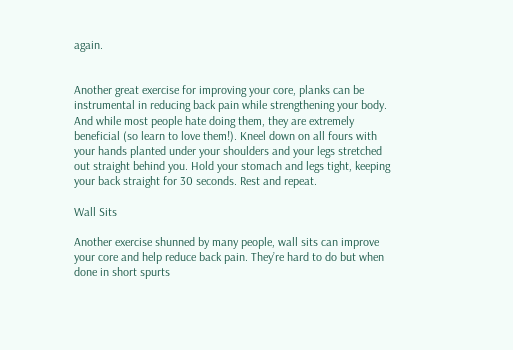again.


Another great exercise for improving your core, planks can be instrumental in reducing back pain while strengthening your body. And while most people hate doing them, they are extremely beneficial (so learn to love them!). Kneel down on all fours with your hands planted under your shoulders and your legs stretched out straight behind you. Hold your stomach and legs tight, keeping your back straight for 30 seconds. Rest and repeat.

Wall Sits

Another exercise shunned by many people, wall sits can improve your core and help reduce back pain. They’re hard to do but when done in short spurts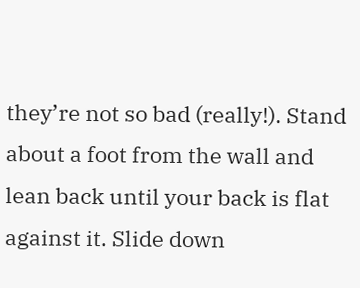they’re not so bad (really!). Stand about a foot from the wall and lean back until your back is flat against it. Slide down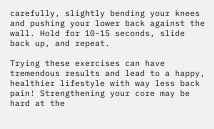carefully, slightly bending your knees and pushing your lower back against the wall. Hold for 10-15 seconds, slide back up, and repeat.

Trying these exercises can have tremendous results and lead to a happy, healthier lifestyle with way less back pain! Strengthening your core may be hard at the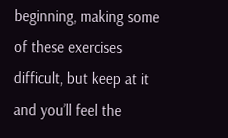beginning, making some of these exercises difficult, but keep at it and you’ll feel the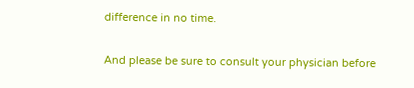difference in no time.

And please be sure to consult your physician before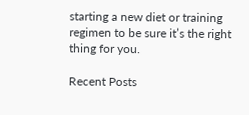starting a new diet or training regimen to be sure it’s the right thing for you.

Recent Posts